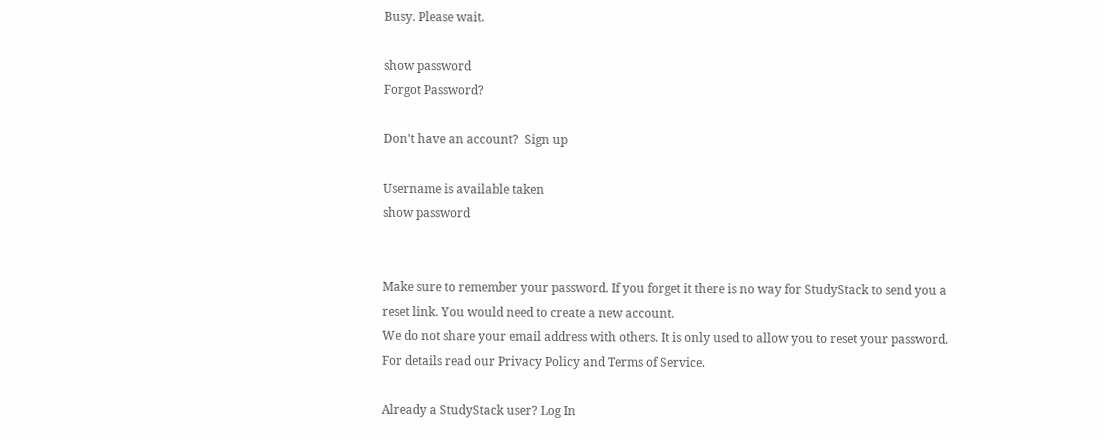Busy. Please wait.

show password
Forgot Password?

Don't have an account?  Sign up

Username is available taken
show password


Make sure to remember your password. If you forget it there is no way for StudyStack to send you a reset link. You would need to create a new account.
We do not share your email address with others. It is only used to allow you to reset your password. For details read our Privacy Policy and Terms of Service.

Already a StudyStack user? Log In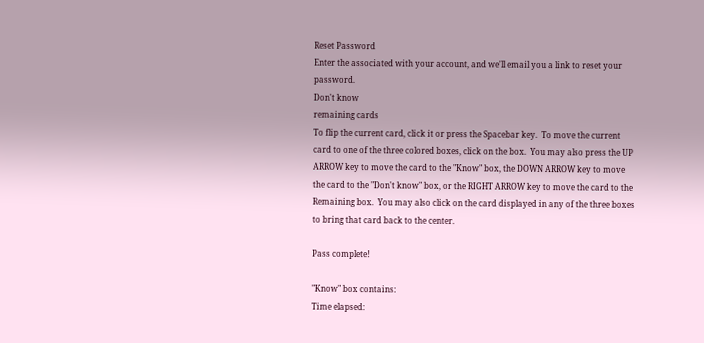Reset Password
Enter the associated with your account, and we'll email you a link to reset your password.
Don't know
remaining cards
To flip the current card, click it or press the Spacebar key.  To move the current card to one of the three colored boxes, click on the box.  You may also press the UP ARROW key to move the card to the "Know" box, the DOWN ARROW key to move the card to the "Don't know" box, or the RIGHT ARROW key to move the card to the Remaining box.  You may also click on the card displayed in any of the three boxes to bring that card back to the center.

Pass complete!

"Know" box contains:
Time elapsed: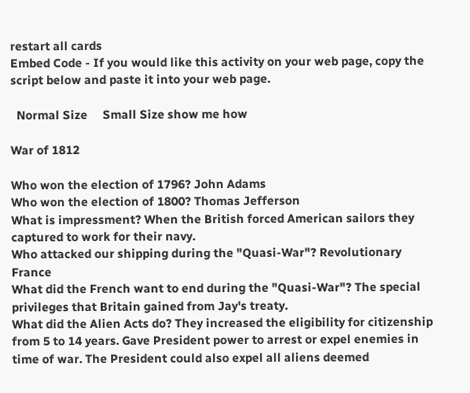restart all cards
Embed Code - If you would like this activity on your web page, copy the script below and paste it into your web page.

  Normal Size     Small Size show me how

War of 1812

Who won the election of 1796? John Adams
Who won the election of 1800? Thomas Jefferson
What is impressment? When the British forced American sailors they captured to work for their navy.
Who attacked our shipping during the "Quasi-War"? Revolutionary France
What did the French want to end during the "Quasi-War"? The special privileges that Britain gained from Jay's treaty.
What did the Alien Acts do? They increased the eligibility for citizenship from 5 to 14 years. Gave President power to arrest or expel enemies in time of war. The President could also expel all aliens deemed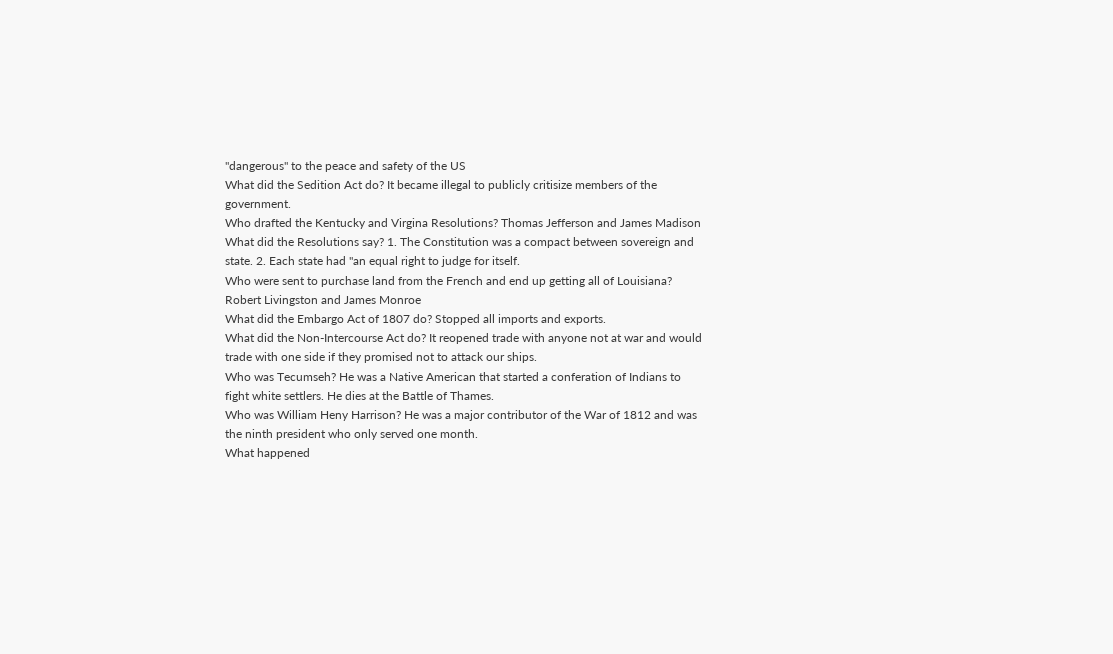"dangerous" to the peace and safety of the US
What did the Sedition Act do? It became illegal to publicly critisize members of the government.
Who drafted the Kentucky and Virgina Resolutions? Thomas Jefferson and James Madison
What did the Resolutions say? 1. The Constitution was a compact between sovereign and state. 2. Each state had "an equal right to judge for itself.
Who were sent to purchase land from the French and end up getting all of Louisiana? Robert Livingston and James Monroe
What did the Embargo Act of 1807 do? Stopped all imports and exports.
What did the Non-Intercourse Act do? It reopened trade with anyone not at war and would trade with one side if they promised not to attack our ships.
Who was Tecumseh? He was a Native American that started a conferation of Indians to fight white settlers. He dies at the Battle of Thames.
Who was William Heny Harrison? He was a major contributor of the War of 1812 and was the ninth president who only served one month.
What happened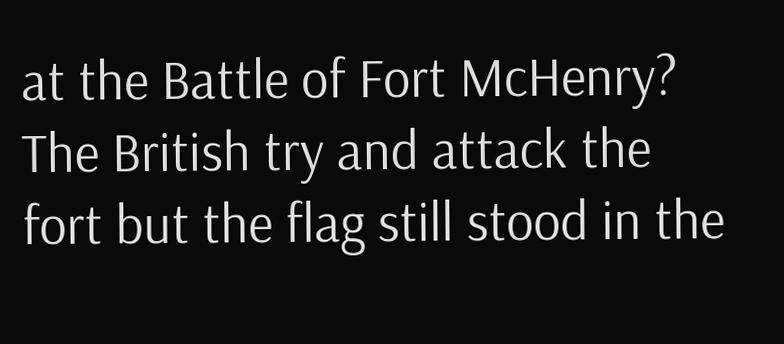at the Battle of Fort McHenry? The British try and attack the fort but the flag still stood in the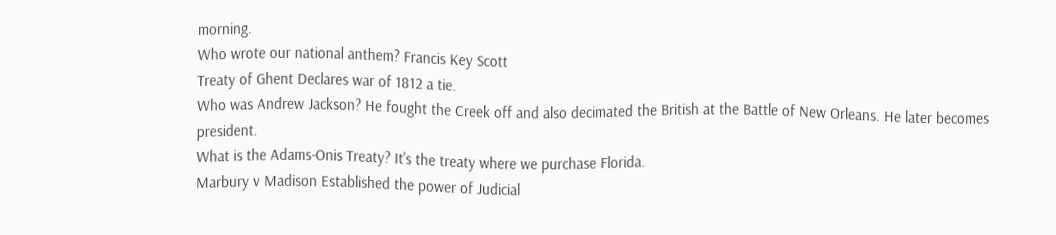morning.
Who wrote our national anthem? Francis Key Scott
Treaty of Ghent Declares war of 1812 a tie.
Who was Andrew Jackson? He fought the Creek off and also decimated the British at the Battle of New Orleans. He later becomes president.
What is the Adams-Onis Treaty? It's the treaty where we purchase Florida.
Marbury v Madison Established the power of Judicial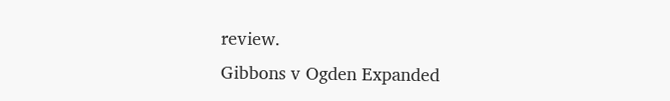review.
Gibbons v Ogden Expanded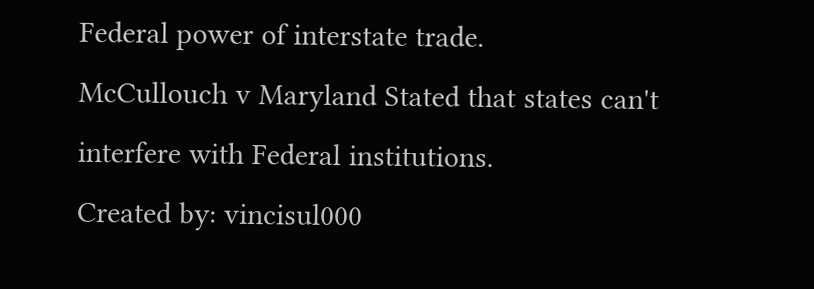Federal power of interstate trade.
McCullouch v Maryland Stated that states can't interfere with Federal institutions.
Created by: vincisul000